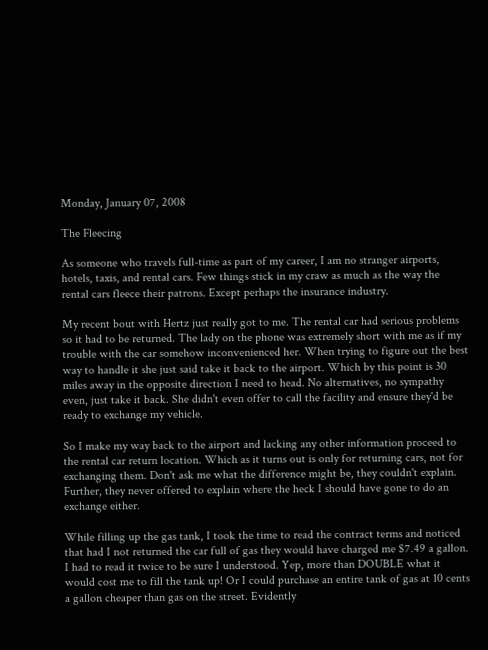Monday, January 07, 2008

The Fleecing

As someone who travels full-time as part of my career, I am no stranger airports, hotels, taxis, and rental cars. Few things stick in my craw as much as the way the rental cars fleece their patrons. Except perhaps the insurance industry.

My recent bout with Hertz just really got to me. The rental car had serious problems so it had to be returned. The lady on the phone was extremely short with me as if my trouble with the car somehow inconvenienced her. When trying to figure out the best way to handle it she just said take it back to the airport. Which by this point is 30 miles away in the opposite direction I need to head. No alternatives, no sympathy even, just take it back. She didn't even offer to call the facility and ensure they'd be ready to exchange my vehicle.

So I make my way back to the airport and lacking any other information proceed to the rental car return location. Which as it turns out is only for returning cars, not for exchanging them. Don't ask me what the difference might be, they couldn't explain. Further, they never offered to explain where the heck I should have gone to do an exchange either.

While filling up the gas tank, I took the time to read the contract terms and noticed that had I not returned the car full of gas they would have charged me $7.49 a gallon. I had to read it twice to be sure I understood. Yep, more than DOUBLE what it would cost me to fill the tank up! Or I could purchase an entire tank of gas at 10 cents a gallon cheaper than gas on the street. Evidently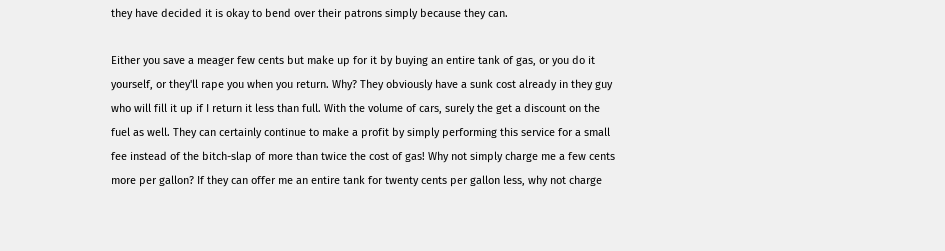they have decided it is okay to bend over their patrons simply because they can.

Either you save a meager few cents but make up for it by buying an entire tank of gas, or you do it yourself, or they'll rape you when you return. Why? They obviously have a sunk cost already in they guy who will fill it up if I return it less than full. With the volume of cars, surely the get a discount on the fuel as well. They can certainly continue to make a profit by simply performing this service for a small fee instead of the bitch-slap of more than twice the cost of gas! Why not simply charge me a few cents more per gallon? If they can offer me an entire tank for twenty cents per gallon less, why not charge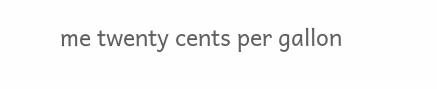me twenty cents per gallon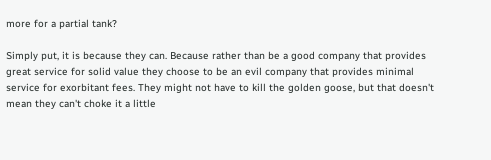more for a partial tank?

Simply put, it is because they can. Because rather than be a good company that provides great service for solid value they choose to be an evil company that provides minimal service for exorbitant fees. They might not have to kill the golden goose, but that doesn't mean they can't choke it a little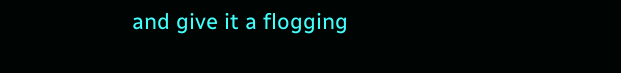and give it a flogging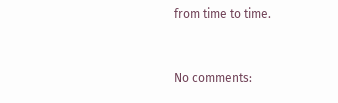from time to time.


No comments: